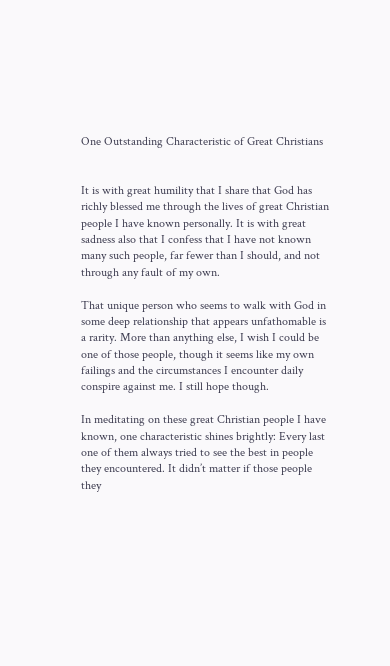One Outstanding Characteristic of Great Christians


It is with great humility that I share that God has richly blessed me through the lives of great Christian people I have known personally. It is with great sadness also that I confess that I have not known many such people, far fewer than I should, and not through any fault of my own.

That unique person who seems to walk with God in some deep relationship that appears unfathomable is a rarity. More than anything else, I wish I could be one of those people, though it seems like my own failings and the circumstances I encounter daily conspire against me. I still hope though.

In meditating on these great Christian people I have known, one characteristic shines brightly: Every last one of them always tried to see the best in people they encountered. It didn’t matter if those people they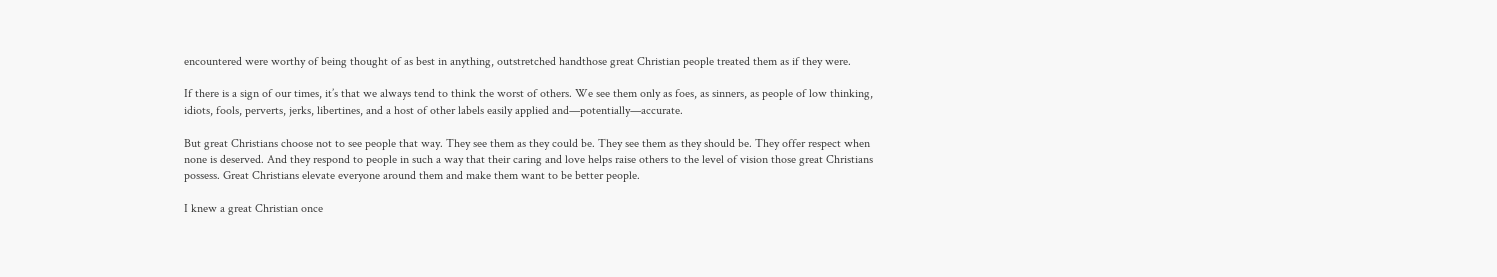encountered were worthy of being thought of as best in anything, outstretched handthose great Christian people treated them as if they were.

If there is a sign of our times, it’s that we always tend to think the worst of others. We see them only as foes, as sinners, as people of low thinking, idiots, fools, perverts, jerks, libertines, and a host of other labels easily applied and—potentially—accurate.

But great Christians choose not to see people that way. They see them as they could be. They see them as they should be. They offer respect when none is deserved. And they respond to people in such a way that their caring and love helps raise others to the level of vision those great Christians possess. Great Christians elevate everyone around them and make them want to be better people.

I knew a great Christian once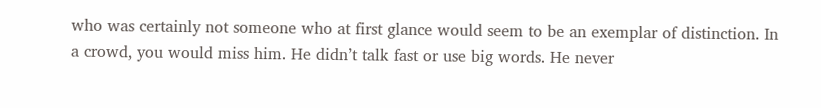who was certainly not someone who at first glance would seem to be an exemplar of distinction. In a crowd, you would miss him. He didn’t talk fast or use big words. He never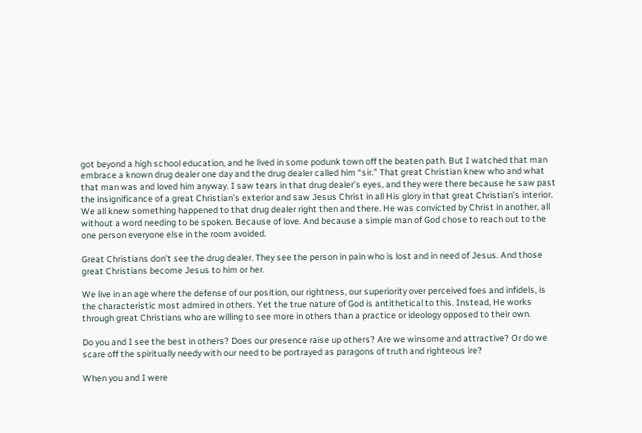got beyond a high school education, and he lived in some podunk town off the beaten path. But I watched that man embrace a known drug dealer one day and the drug dealer called him “sir.” That great Christian knew who and what that man was and loved him anyway. I saw tears in that drug dealer’s eyes, and they were there because he saw past the insignificance of a great Christian’s exterior and saw Jesus Christ in all His glory in that great Christian’s interior. We all knew something happened to that drug dealer right then and there. He was convicted by Christ in another, all without a word needing to be spoken. Because of love. And because a simple man of God chose to reach out to the one person everyone else in the room avoided.

Great Christians don’t see the drug dealer. They see the person in pain who is lost and in need of Jesus. And those great Christians become Jesus to him or her.

We live in an age where the defense of our position, our rightness, our superiority over perceived foes and infidels, is the characteristic most admired in others. Yet the true nature of God is antithetical to this. Instead, He works through great Christians who are willing to see more in others than a practice or ideology opposed to their own.

Do you and I see the best in others? Does our presence raise up others? Are we winsome and attractive? Or do we scare off the spiritually needy with our need to be portrayed as paragons of truth and righteous ire?

When you and I were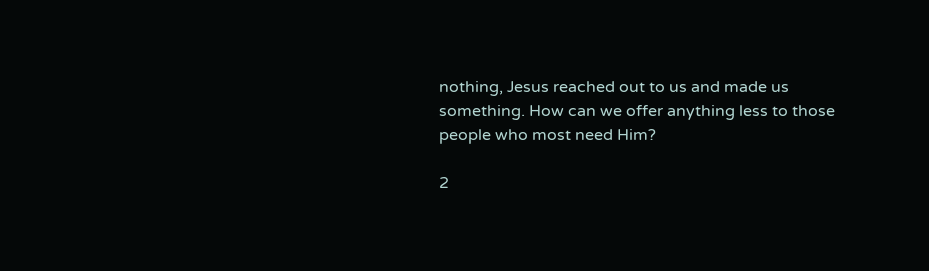nothing, Jesus reached out to us and made us something. How can we offer anything less to those people who most need Him?

2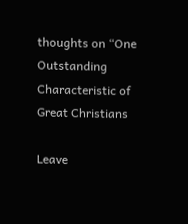thoughts on “One Outstanding Characteristic of Great Christians

Leave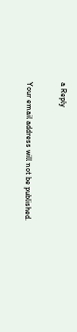a Reply

Your email address will not be published.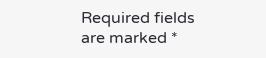Required fields are marked *